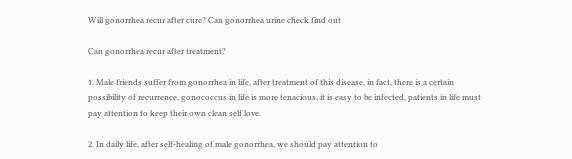Will gonorrhea recur after cure? Can gonorrhea urine check find out

Can gonorrhea recur after treatment?

1. Male friends suffer from gonorrhea in life, after treatment of this disease, in fact, there is a certain possibility of recurrence, gonococcus in life is more tenacious, it is easy to be infected, patients in life must pay attention to keep their own clean self love.

2. In daily life, after self-healing of male gonorrhea, we should pay attention to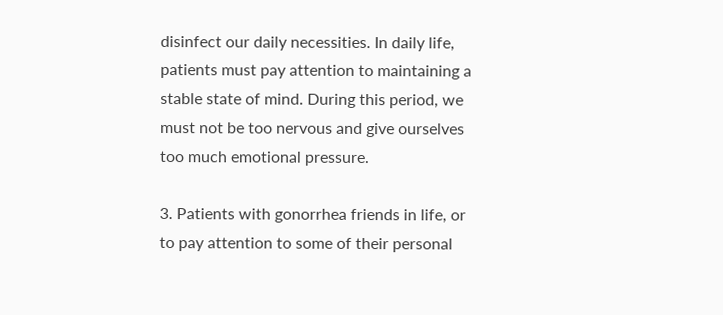disinfect our daily necessities. In daily life, patients must pay attention to maintaining a stable state of mind. During this period, we must not be too nervous and give ourselves too much emotional pressure.

3. Patients with gonorrhea friends in life, or to pay attention to some of their personal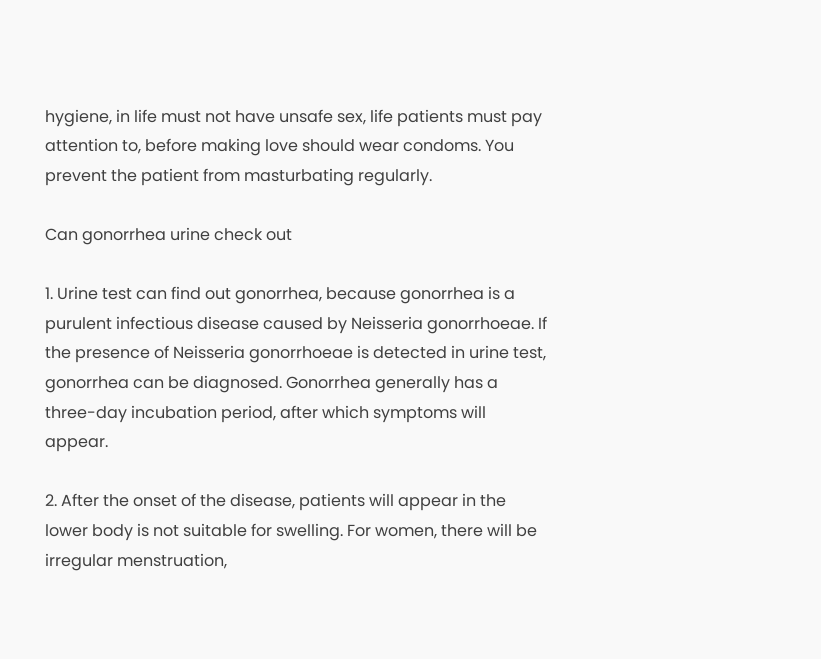hygiene, in life must not have unsafe sex, life patients must pay attention to, before making love should wear condoms. You prevent the patient from masturbating regularly.

Can gonorrhea urine check out

1. Urine test can find out gonorrhea, because gonorrhea is a purulent infectious disease caused by Neisseria gonorrhoeae. If the presence of Neisseria gonorrhoeae is detected in urine test, gonorrhea can be diagnosed. Gonorrhea generally has a three-day incubation period, after which symptoms will appear.

2. After the onset of the disease, patients will appear in the lower body is not suitable for swelling. For women, there will be irregular menstruation,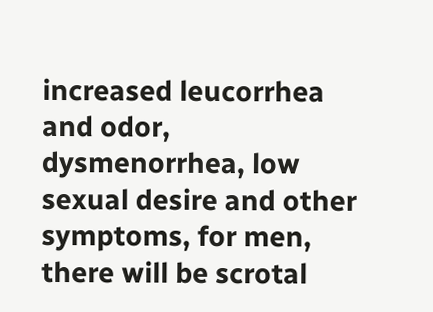increased leucorrhea and odor, dysmenorrhea, low sexual desire and other symptoms, for men, there will be scrotal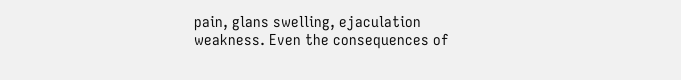pain, glans swelling, ejaculation weakness. Even the consequences of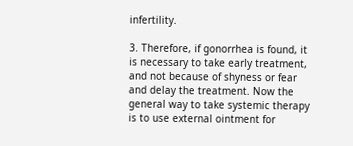infertility.

3. Therefore, if gonorrhea is found, it is necessary to take early treatment, and not because of shyness or fear and delay the treatment. Now the general way to take systemic therapy is to use external ointment for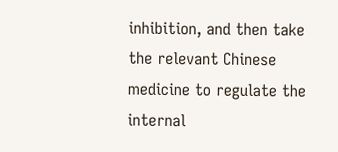inhibition, and then take the relevant Chinese medicine to regulate the internal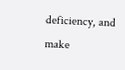deficiency, and make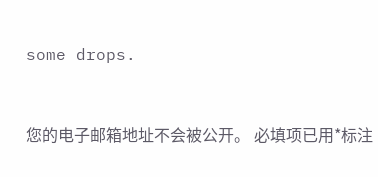some drops.


您的电子邮箱地址不会被公开。 必填项已用*标注